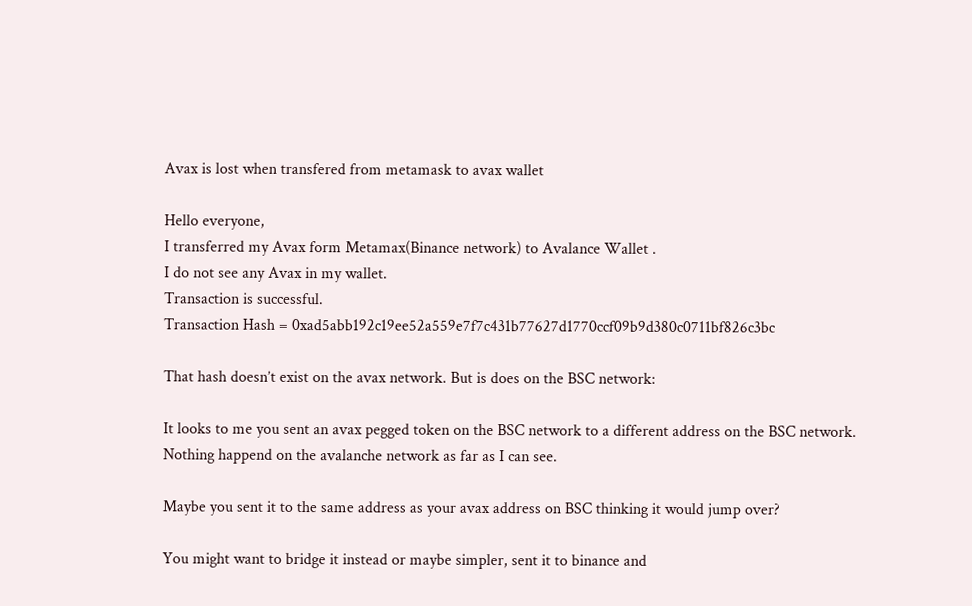Avax is lost when transfered from metamask to avax wallet

Hello everyone,
I transferred my Avax form Metamax(Binance network) to Avalance Wallet .
I do not see any Avax in my wallet.
Transaction is successful.
Transaction Hash = 0xad5abb192c19ee52a559e7f7c431b77627d1770ccf09b9d380c0711bf826c3bc

That hash doesn’t exist on the avax network. But is does on the BSC network:

It looks to me you sent an avax pegged token on the BSC network to a different address on the BSC network. Nothing happend on the avalanche network as far as I can see.

Maybe you sent it to the same address as your avax address on BSC thinking it would jump over?

You might want to bridge it instead or maybe simpler, sent it to binance and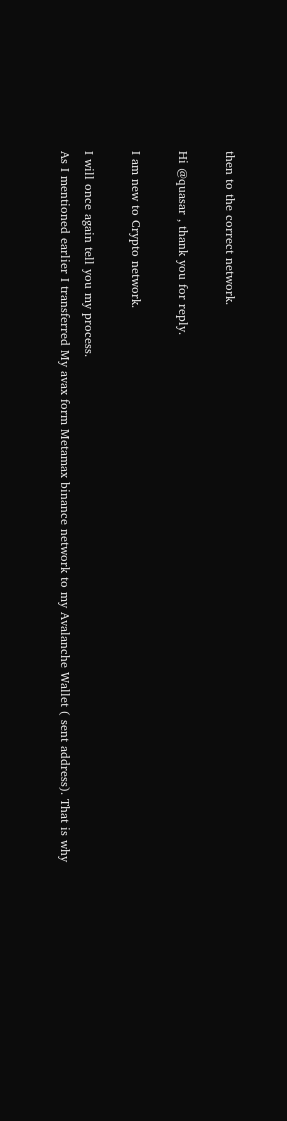then to the correct network.

Hi @quasar , thank you for reply.

I am new to Crypto network.

I will once again tell you my process.
As I mentioned earlier I transferred My avax form Metamax binance network to my Avalanche Wallet ( sent address). That is why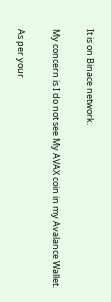It is on Binace network.

My concern is I do not see My AVAX coin in my Avalance Wallet.

As per your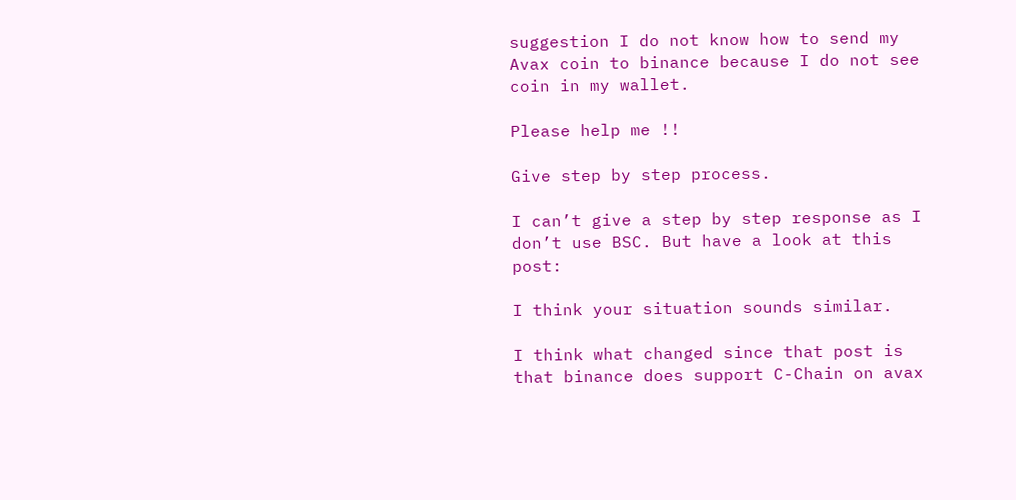suggestion I do not know how to send my Avax coin to binance because I do not see coin in my wallet.

Please help me !!

Give step by step process.

I can’t give a step by step response as I don’t use BSC. But have a look at this post:

I think your situation sounds similar.

I think what changed since that post is that binance does support C-Chain on avax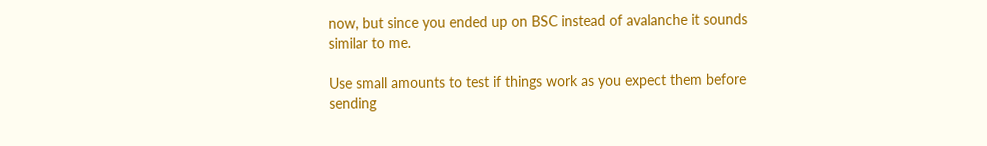now, but since you ended up on BSC instead of avalanche it sounds similar to me.

Use small amounts to test if things work as you expect them before sending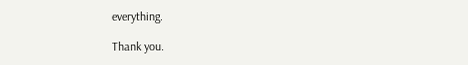everything.

Thank you.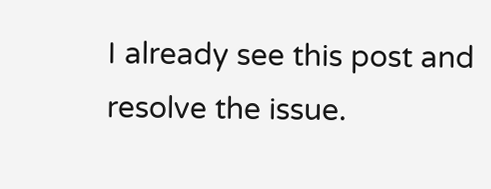I already see this post and resolve the issue.